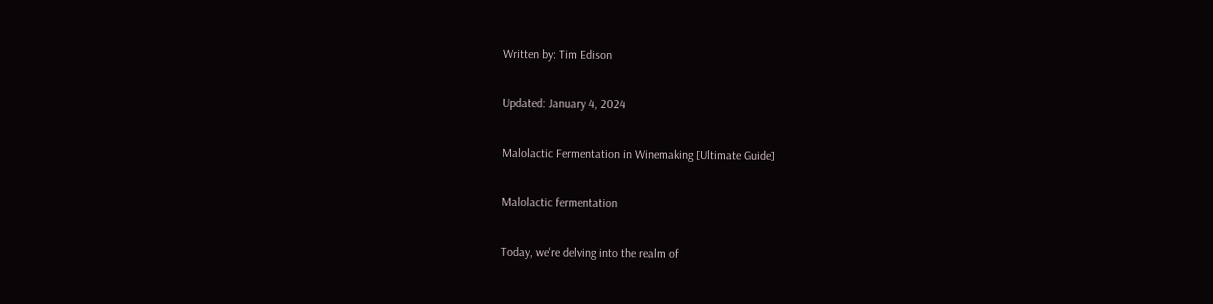Written by: Tim Edison

Updated: January 4, 2024

Malolactic Fermentation in Winemaking [Ultimate Guide]

Malolactic fermentation

Today, we're delving into the realm of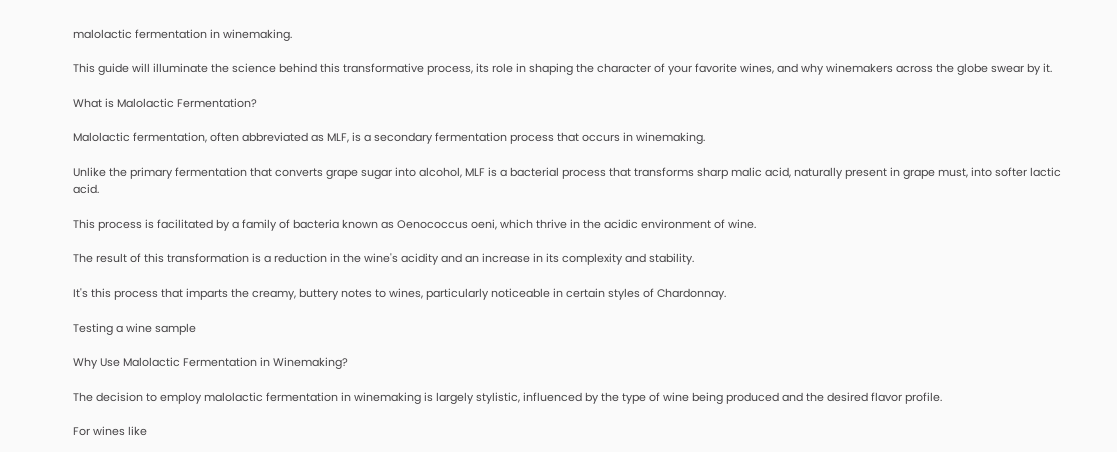malolactic fermentation in winemaking.

This guide will illuminate the science behind this transformative process, its role in shaping the character of your favorite wines, and why winemakers across the globe swear by it.

What is Malolactic Fermentation?

Malolactic fermentation, often abbreviated as MLF, is a secondary fermentation process that occurs in winemaking.

Unlike the primary fermentation that converts grape sugar into alcohol, MLF is a bacterial process that transforms sharp malic acid, naturally present in grape must, into softer lactic acid.

This process is facilitated by a family of bacteria known as Oenococcus oeni, which thrive in the acidic environment of wine.

The result of this transformation is a reduction in the wine's acidity and an increase in its complexity and stability.

It's this process that imparts the creamy, buttery notes to wines, particularly noticeable in certain styles of Chardonnay.

Testing a wine sample

Why Use Malolactic Fermentation in Winemaking?

The decision to employ malolactic fermentation in winemaking is largely stylistic, influenced by the type of wine being produced and the desired flavor profile.

For wines like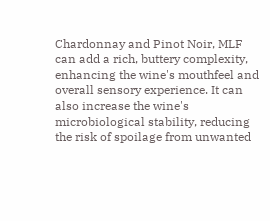Chardonnay and Pinot Noir, MLF can add a rich, buttery complexity, enhancing the wine's mouthfeel and overall sensory experience. It can also increase the wine's microbiological stability, reducing the risk of spoilage from unwanted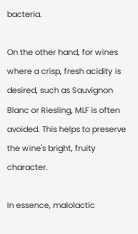bacteria.

On the other hand, for wines where a crisp, fresh acidity is desired, such as Sauvignon Blanc or Riesling, MLF is often avoided. This helps to preserve the wine's bright, fruity character.

In essence, malolactic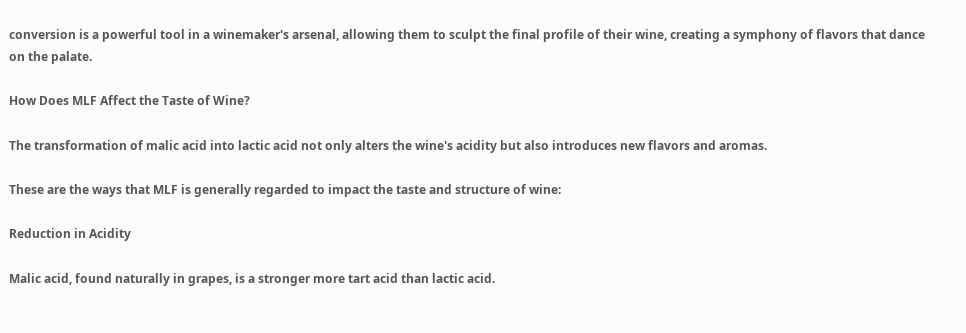conversion is a powerful tool in a winemaker's arsenal, allowing them to sculpt the final profile of their wine, creating a symphony of flavors that dance on the palate.

How Does MLF Affect the Taste of Wine?

The transformation of malic acid into lactic acid not only alters the wine's acidity but also introduces new flavors and aromas.

These are the ways that MLF is generally regarded to impact the taste and structure of wine:

Reduction in Acidity

Malic acid, found naturally in grapes, is a stronger more tart acid than lactic acid.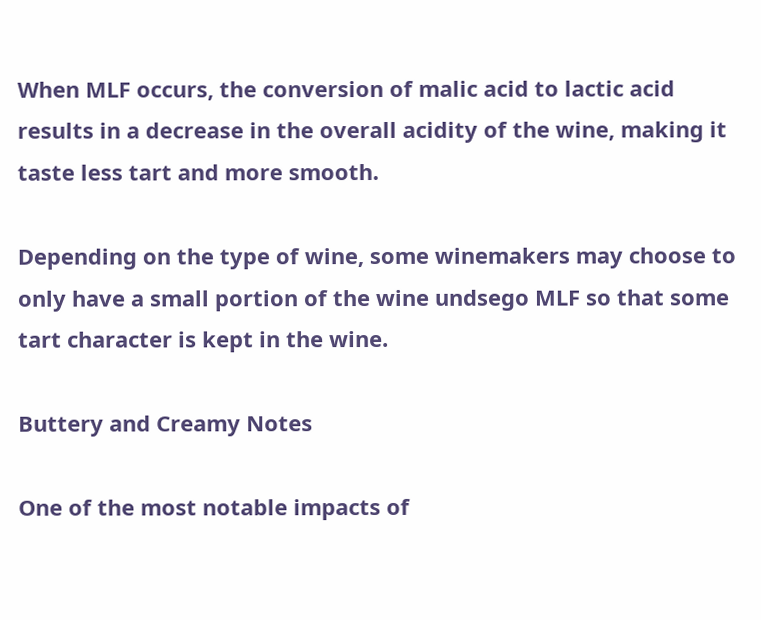When MLF occurs, the conversion of malic acid to lactic acid results in a decrease in the overall acidity of the wine, making it taste less tart and more smooth.

Depending on the type of wine, some winemakers may choose to only have a small portion of the wine undsego MLF so that some tart character is kept in the wine.

Buttery and Creamy Notes

One of the most notable impacts of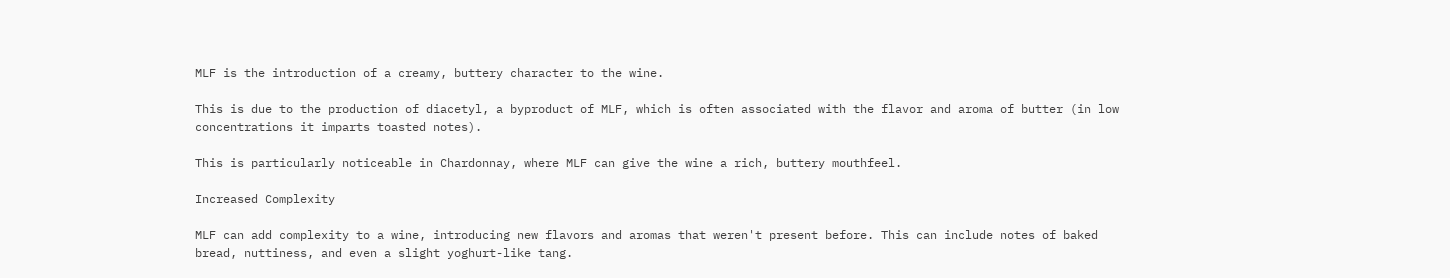MLF is the introduction of a creamy, buttery character to the wine.

This is due to the production of diacetyl, a byproduct of MLF, which is often associated with the flavor and aroma of butter (in low concentrations it imparts toasted notes).

This is particularly noticeable in Chardonnay, where MLF can give the wine a rich, buttery mouthfeel.

Increased Complexity

MLF can add complexity to a wine, introducing new flavors and aromas that weren't present before. This can include notes of baked bread, nuttiness, and even a slight yoghurt-like tang.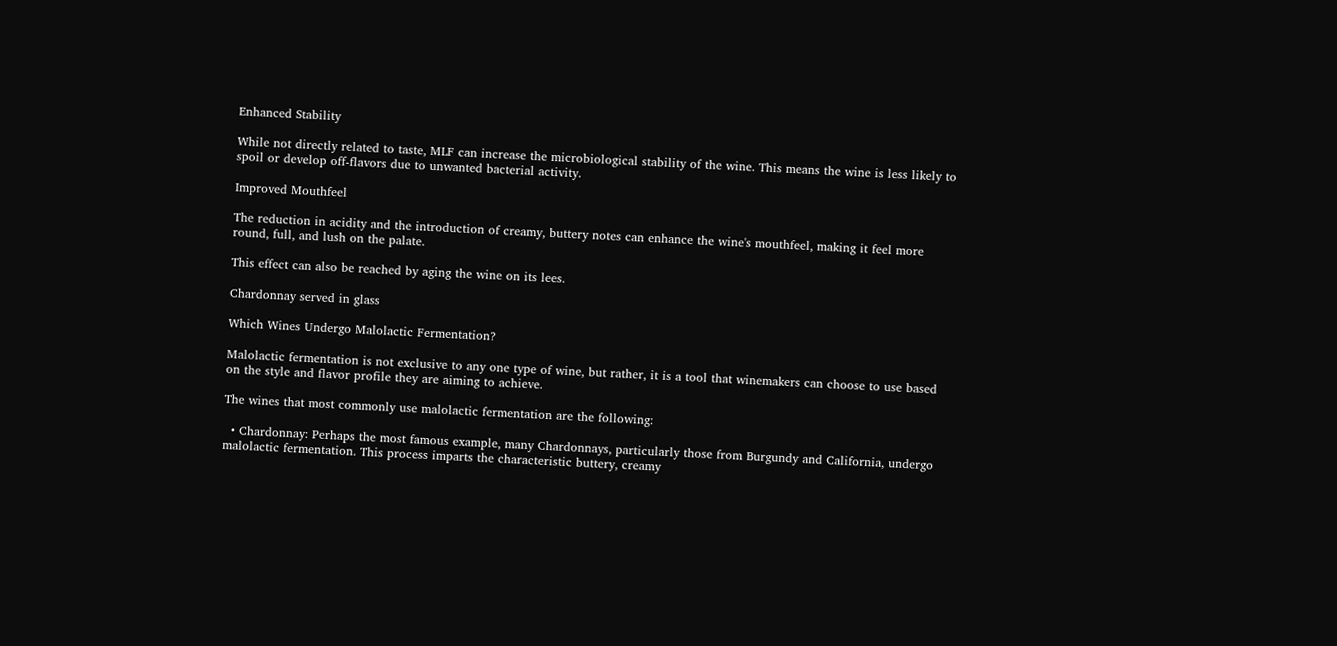Enhanced Stability

While not directly related to taste, MLF can increase the microbiological stability of the wine. This means the wine is less likely to spoil or develop off-flavors due to unwanted bacterial activity.

Improved Mouthfeel

The reduction in acidity and the introduction of creamy, buttery notes can enhance the wine's mouthfeel, making it feel more round, full, and lush on the palate.

This effect can also be reached by aging the wine on its lees.

Chardonnay served in glass

Which Wines Undergo Malolactic Fermentation?

Malolactic fermentation is not exclusive to any one type of wine, but rather, it is a tool that winemakers can choose to use based on the style and flavor profile they are aiming to achieve.

The wines that most commonly use malolactic fermentation are the following:

  • Chardonnay: Perhaps the most famous example, many Chardonnays, particularly those from Burgundy and California, undergo malolactic fermentation. This process imparts the characteristic buttery, creamy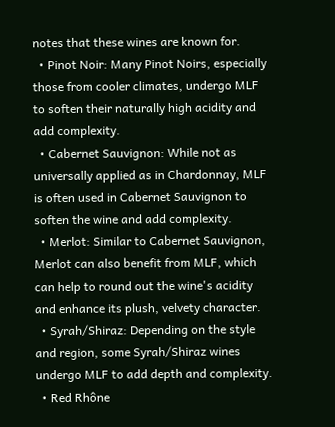notes that these wines are known for.
  • Pinot Noir: Many Pinot Noirs, especially those from cooler climates, undergo MLF to soften their naturally high acidity and add complexity.
  • Cabernet Sauvignon: While not as universally applied as in Chardonnay, MLF is often used in Cabernet Sauvignon to soften the wine and add complexity.
  • Merlot: Similar to Cabernet Sauvignon, Merlot can also benefit from MLF, which can help to round out the wine's acidity and enhance its plush, velvety character.
  • Syrah/Shiraz: Depending on the style and region, some Syrah/Shiraz wines undergo MLF to add depth and complexity.
  • Red Rhône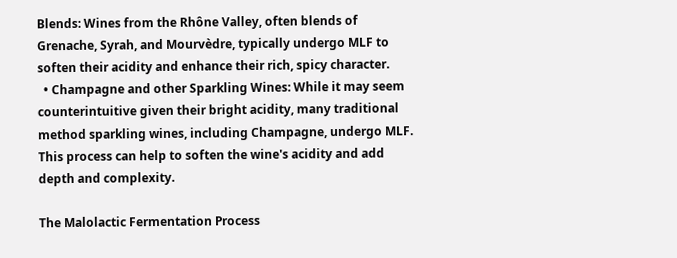Blends: Wines from the Rhône Valley, often blends of Grenache, Syrah, and Mourvèdre, typically undergo MLF to soften their acidity and enhance their rich, spicy character.
  • Champagne and other Sparkling Wines: While it may seem counterintuitive given their bright acidity, many traditional method sparkling wines, including Champagne, undergo MLF. This process can help to soften the wine's acidity and add depth and complexity.

The Malolactic Fermentation Process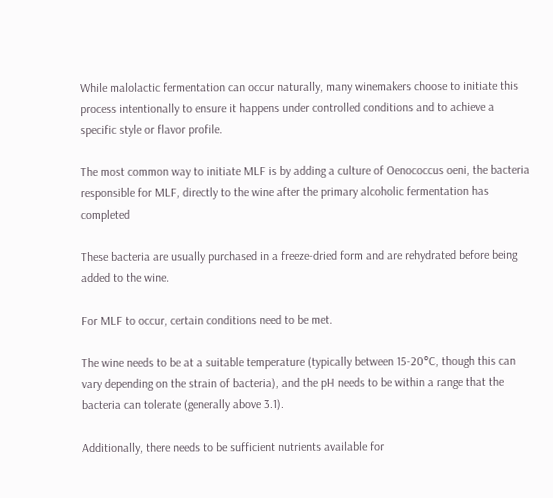While malolactic fermentation can occur naturally, many winemakers choose to initiate this process intentionally to ensure it happens under controlled conditions and to achieve a specific style or flavor profile.

The most common way to initiate MLF is by adding a culture of Oenococcus oeni, the bacteria responsible for MLF, directly to the wine after the primary alcoholic fermentation has completed

These bacteria are usually purchased in a freeze-dried form and are rehydrated before being added to the wine.

For MLF to occur, certain conditions need to be met.

The wine needs to be at a suitable temperature (typically between 15-20°C, though this can vary depending on the strain of bacteria), and the pH needs to be within a range that the bacteria can tolerate (generally above 3.1).

Additionally, there needs to be sufficient nutrients available for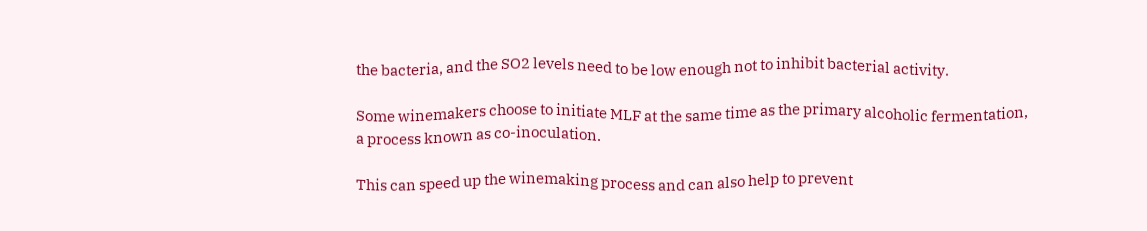the bacteria, and the SO2 levels need to be low enough not to inhibit bacterial activity.

Some winemakers choose to initiate MLF at the same time as the primary alcoholic fermentation, a process known as co-inoculation.

This can speed up the winemaking process and can also help to prevent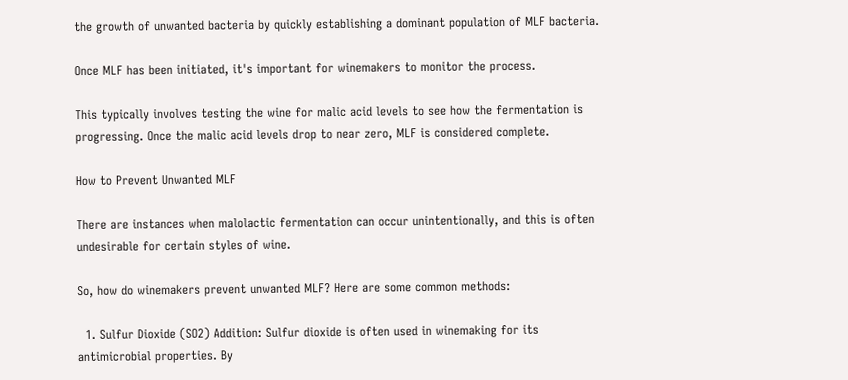the growth of unwanted bacteria by quickly establishing a dominant population of MLF bacteria.

Once MLF has been initiated, it's important for winemakers to monitor the process.

This typically involves testing the wine for malic acid levels to see how the fermentation is progressing. Once the malic acid levels drop to near zero, MLF is considered complete.

How to Prevent Unwanted MLF

There are instances when malolactic fermentation can occur unintentionally, and this is often undesirable for certain styles of wine.

So, how do winemakers prevent unwanted MLF? Here are some common methods:

  1. Sulfur Dioxide (SO2) Addition: Sulfur dioxide is often used in winemaking for its antimicrobial properties. By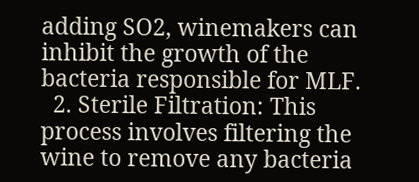adding SO2, winemakers can inhibit the growth of the bacteria responsible for MLF.
  2. Sterile Filtration: This process involves filtering the wine to remove any bacteria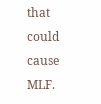that could cause MLF.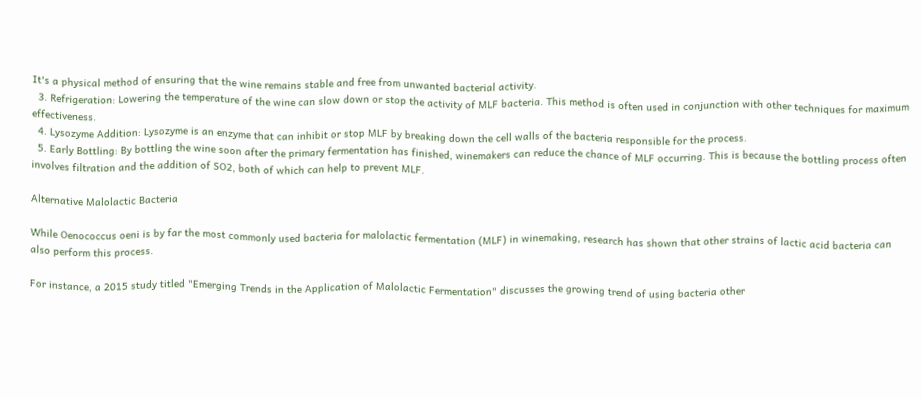It's a physical method of ensuring that the wine remains stable and free from unwanted bacterial activity.
  3. Refrigeration: Lowering the temperature of the wine can slow down or stop the activity of MLF bacteria. This method is often used in conjunction with other techniques for maximum effectiveness.
  4. Lysozyme Addition: Lysozyme is an enzyme that can inhibit or stop MLF by breaking down the cell walls of the bacteria responsible for the process.
  5. Early Bottling: By bottling the wine soon after the primary fermentation has finished, winemakers can reduce the chance of MLF occurring. This is because the bottling process often involves filtration and the addition of SO2, both of which can help to prevent MLF.

Alternative Malolactic Bacteria

While Oenococcus oeni is by far the most commonly used bacteria for malolactic fermentation (MLF) in winemaking, research has shown that other strains of lactic acid bacteria can also perform this process.

For instance, a 2015 study titled "Emerging Trends in the Application of Malolactic Fermentation" discusses the growing trend of using bacteria other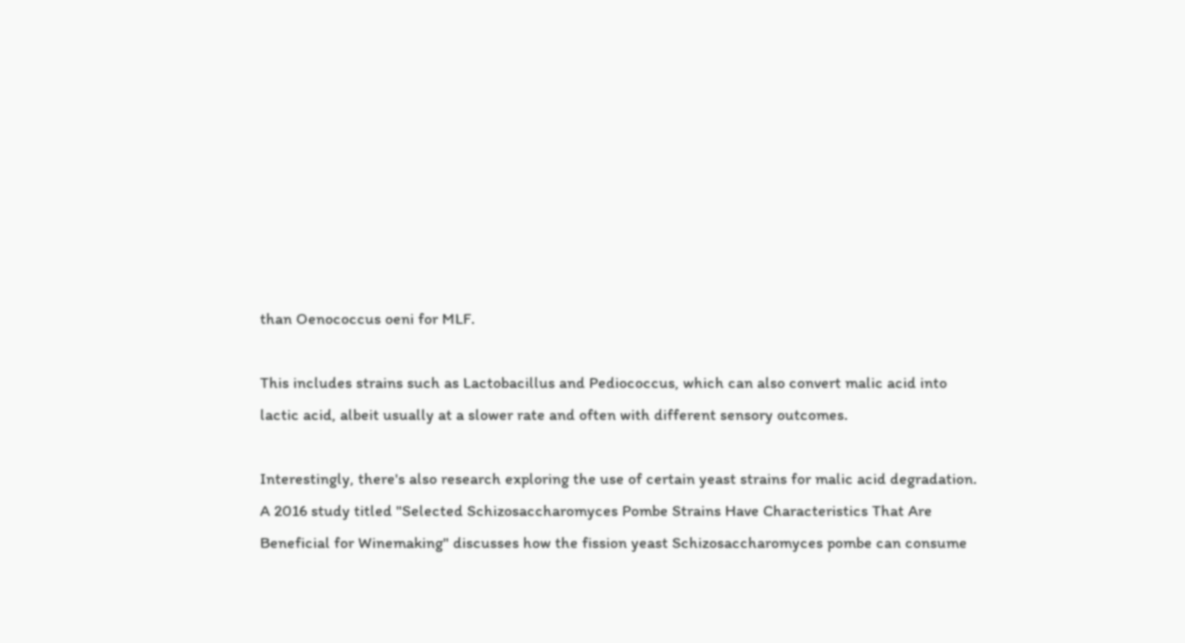than Oenococcus oeni for MLF.

This includes strains such as Lactobacillus and Pediococcus, which can also convert malic acid into lactic acid, albeit usually at a slower rate and often with different sensory outcomes.

Interestingly, there's also research exploring the use of certain yeast strains for malic acid degradation. A 2016 study titled "Selected Schizosaccharomyces Pombe Strains Have Characteristics That Are Beneficial for Winemaking" discusses how the fission yeast Schizosaccharomyces pombe can consume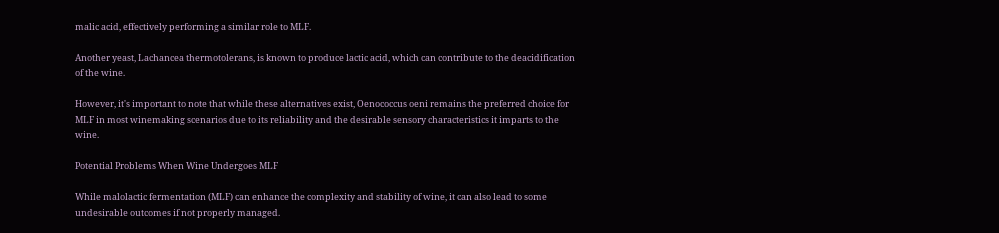malic acid, effectively performing a similar role to MLF.

Another yeast, Lachancea thermotolerans, is known to produce lactic acid, which can contribute to the deacidification of the wine.

However, it's important to note that while these alternatives exist, Oenococcus oeni remains the preferred choice for MLF in most winemaking scenarios due to its reliability and the desirable sensory characteristics it imparts to the wine.

Potential Problems When Wine Undergoes MLF

While malolactic fermentation (MLF) can enhance the complexity and stability of wine, it can also lead to some undesirable outcomes if not properly managed.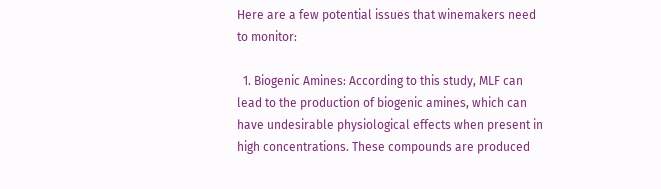Here are a few potential issues that winemakers need to monitor:

  1. Biogenic Amines: According to this study, MLF can lead to the production of biogenic amines, which can have undesirable physiological effects when present in high concentrations. These compounds are produced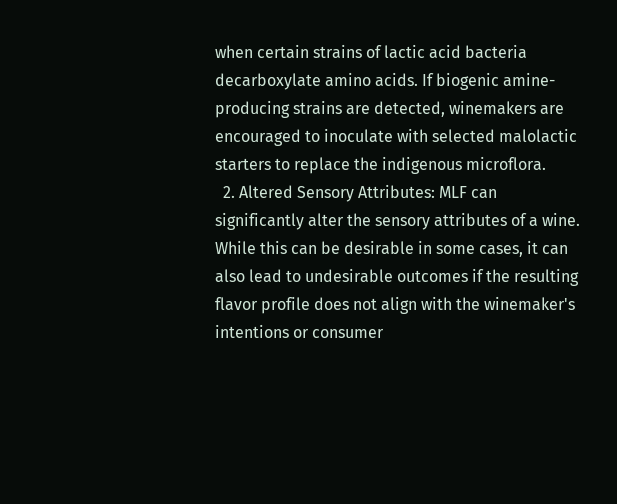when certain strains of lactic acid bacteria decarboxylate amino acids. If biogenic amine-producing strains are detected, winemakers are encouraged to inoculate with selected malolactic starters to replace the indigenous microflora.
  2. Altered Sensory Attributes: MLF can significantly alter the sensory attributes of a wine. While this can be desirable in some cases, it can also lead to undesirable outcomes if the resulting flavor profile does not align with the winemaker's intentions or consumer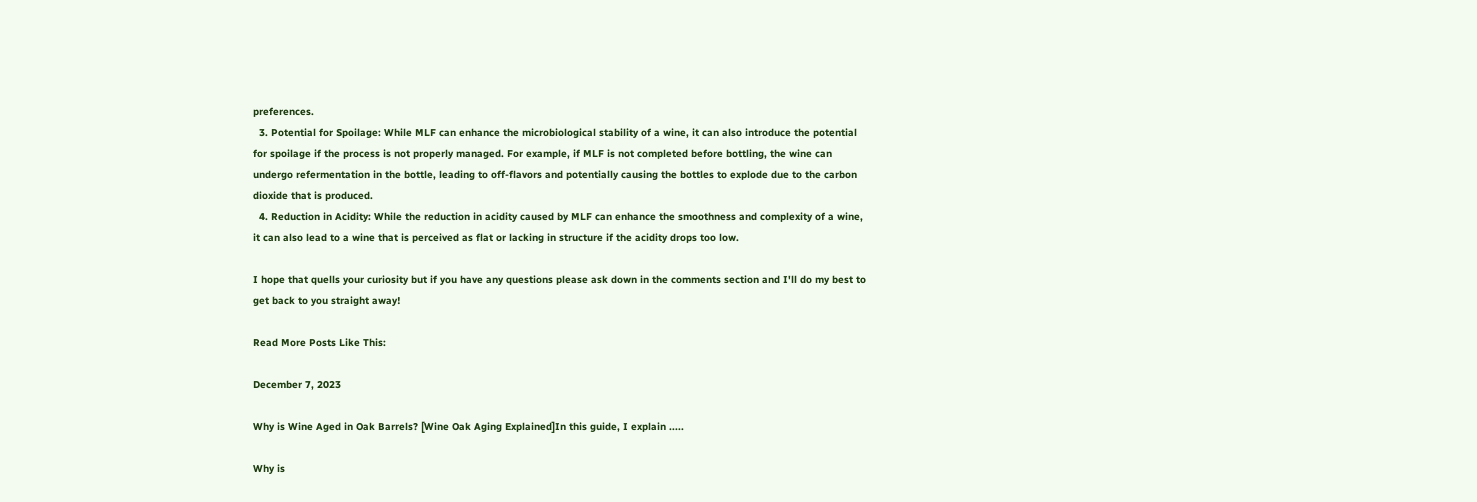preferences.
  3. Potential for Spoilage: While MLF can enhance the microbiological stability of a wine, it can also introduce the potential for spoilage if the process is not properly managed. For example, if MLF is not completed before bottling, the wine can undergo refermentation in the bottle, leading to off-flavors and potentially causing the bottles to explode due to the carbon dioxide that is produced.
  4. Reduction in Acidity: While the reduction in acidity caused by MLF can enhance the smoothness and complexity of a wine, it can also lead to a wine that is perceived as flat or lacking in structure if the acidity drops too low.

I hope that quells your curiosity but if you have any questions please ask down in the comments section and I'll do my best to get back to you straight away!

Read More Posts Like This:

December 7, 2023

Why is Wine Aged in Oak Barrels? [Wine Oak Aging Explained]In this guide, I explain .....

Why is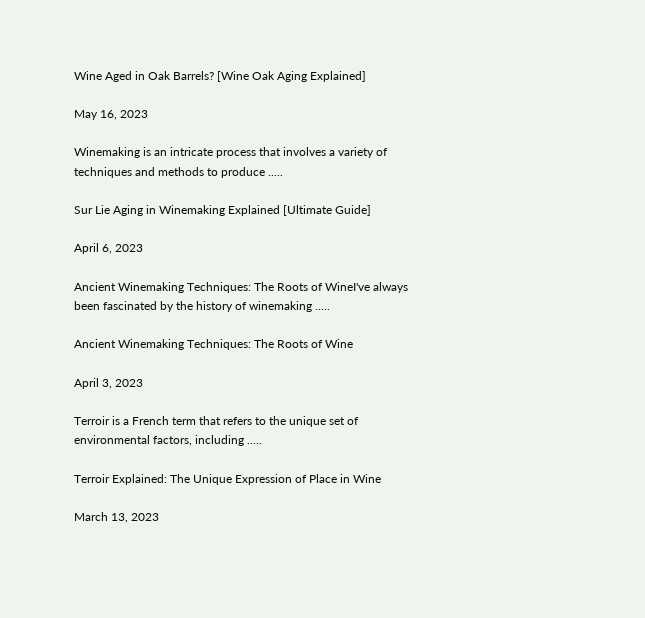Wine Aged in Oak Barrels? [Wine Oak Aging Explained]

May 16, 2023

Winemaking is an intricate process that involves a variety of techniques and methods to produce .....

Sur Lie Aging in Winemaking Explained [Ultimate Guide]

April 6, 2023

Ancient Winemaking Techniques: The Roots of WineI've always been fascinated by the history of winemaking .....

Ancient Winemaking Techniques: The Roots of Wine

April 3, 2023

Terroir is a French term that refers to the unique set of environmental factors, including .....

Terroir Explained: The Unique Expression of Place in Wine

March 13, 2023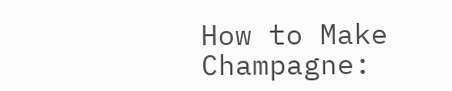How to Make Champagne: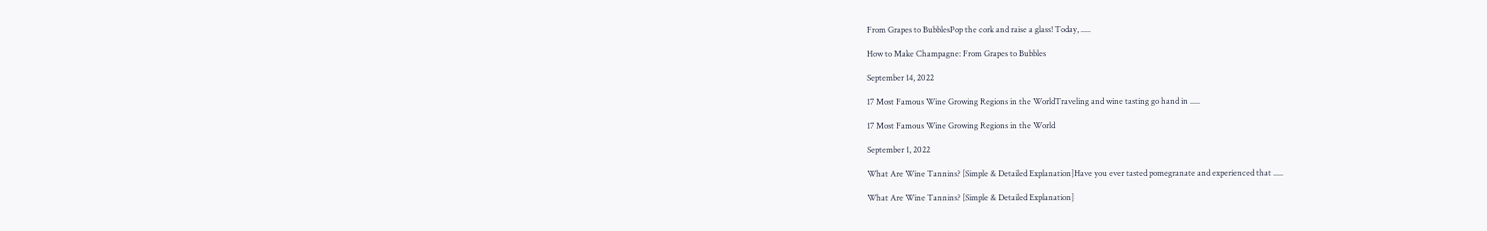From Grapes to BubblesPop the cork and raise a glass! Today, .....

How to Make Champagne: From Grapes to Bubbles

September 14, 2022

17 Most Famous Wine Growing Regions in the WorldTraveling and wine tasting go hand in .....

17 Most Famous Wine Growing Regions in the World

September 1, 2022

What Are Wine Tannins? [Simple & Detailed Explanation]Have you ever tasted pomegranate and experienced that .....

What Are Wine Tannins? [Simple & Detailed Explanation]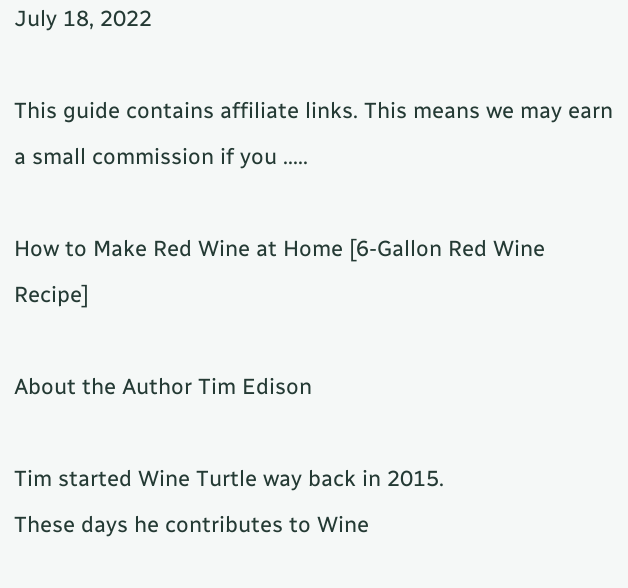July 18, 2022

This guide contains affiliate links. This means we may earn a small commission if you .....

How to Make Red Wine at Home [6-Gallon Red Wine Recipe]

About the Author Tim Edison

Tim started Wine Turtle way back in 2015.
These days he contributes to Wine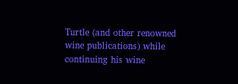Turtle (and other renowned wine publications) while continuing his wine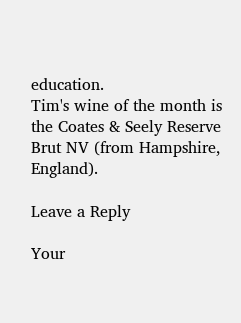education.
Tim's wine of the month is the Coates & Seely Reserve Brut NV (from Hampshire, England).

Leave a Reply

Your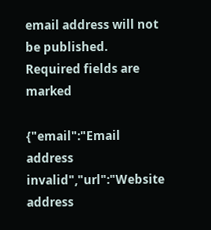email address will not be published. Required fields are marked

{"email":"Email address invalid","url":"Website address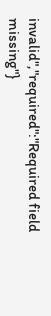invalid","required":"Required field missing"}